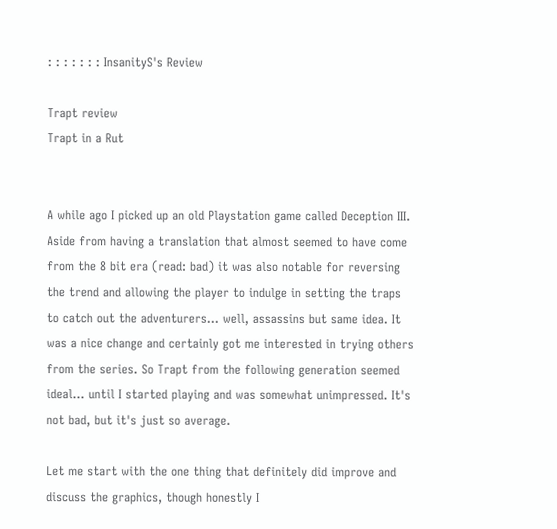: : : : : : : InsanityS's Review

Trapt review
Trapt in a Rut


A while ago I picked up an old Playstation game called Deception III. Aside from having a translation that almost seemed to have come from the 8 bit era (read: bad) it was also notable for reversing the trend and allowing the player to indulge in setting the traps to catch out the adventurers... well, assassins but same idea. It was a nice change and certainly got me interested in trying others from the series. So Trapt from the following generation seemed ideal... until I started playing and was somewhat unimpressed. It's not bad, but it's just so average.

Let me start with the one thing that definitely did improve and discuss the graphics, though honestly I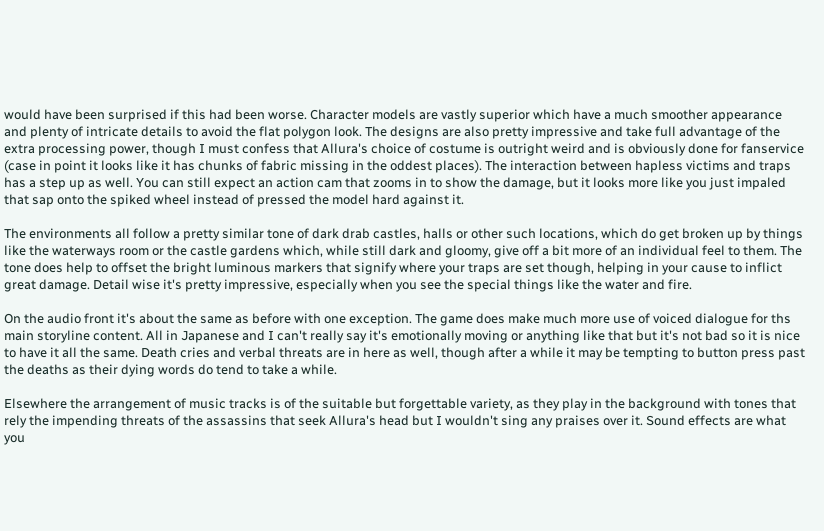would have been surprised if this had been worse. Character models are vastly superior which have a much smoother appearance and plenty of intricate details to avoid the flat polygon look. The designs are also pretty impressive and take full advantage of the extra processing power, though I must confess that Allura's choice of costume is outright weird and is obviously done for fanservice (case in point it looks like it has chunks of fabric missing in the oddest places). The interaction between hapless victims and traps has a step up as well. You can still expect an action cam that zooms in to show the damage, but it looks more like you just impaled that sap onto the spiked wheel instead of pressed the model hard against it.

The environments all follow a pretty similar tone of dark drab castles, halls or other such locations, which do get broken up by things like the waterways room or the castle gardens which, while still dark and gloomy, give off a bit more of an individual feel to them. The tone does help to offset the bright luminous markers that signify where your traps are set though, helping in your cause to inflict great damage. Detail wise it's pretty impressive, especially when you see the special things like the water and fire.

On the audio front it's about the same as before with one exception. The game does make much more use of voiced dialogue for ths main storyline content. All in Japanese and I can't really say it's emotionally moving or anything like that but it's not bad so it is nice to have it all the same. Death cries and verbal threats are in here as well, though after a while it may be tempting to button press past the deaths as their dying words do tend to take a while.

Elsewhere the arrangement of music tracks is of the suitable but forgettable variety, as they play in the background with tones that rely the impending threats of the assassins that seek Allura's head but I wouldn't sing any praises over it. Sound effects are what you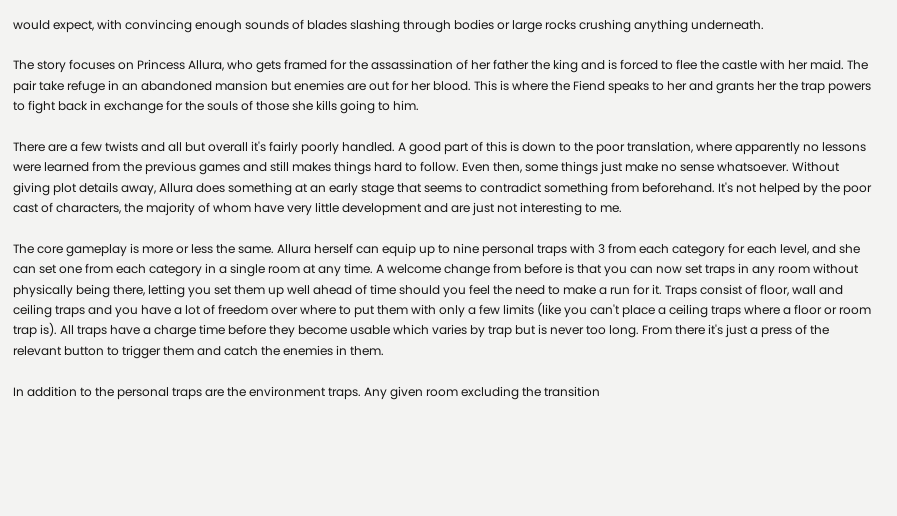would expect, with convincing enough sounds of blades slashing through bodies or large rocks crushing anything underneath.

The story focuses on Princess Allura, who gets framed for the assassination of her father the king and is forced to flee the castle with her maid. The pair take refuge in an abandoned mansion but enemies are out for her blood. This is where the Fiend speaks to her and grants her the trap powers to fight back in exchange for the souls of those she kills going to him.

There are a few twists and all but overall it's fairly poorly handled. A good part of this is down to the poor translation, where apparently no lessons were learned from the previous games and still makes things hard to follow. Even then, some things just make no sense whatsoever. Without giving plot details away, Allura does something at an early stage that seems to contradict something from beforehand. It's not helped by the poor cast of characters, the majority of whom have very little development and are just not interesting to me.

The core gameplay is more or less the same. Allura herself can equip up to nine personal traps with 3 from each category for each level, and she can set one from each category in a single room at any time. A welcome change from before is that you can now set traps in any room without physically being there, letting you set them up well ahead of time should you feel the need to make a run for it. Traps consist of floor, wall and ceiling traps and you have a lot of freedom over where to put them with only a few limits (like you can't place a ceiling traps where a floor or room trap is). All traps have a charge time before they become usable which varies by trap but is never too long. From there it's just a press of the relevant button to trigger them and catch the enemies in them.

In addition to the personal traps are the environment traps. Any given room excluding the transition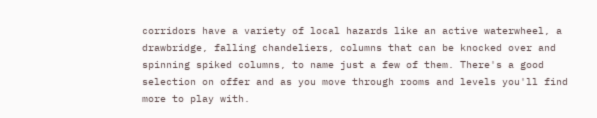corridors have a variety of local hazards like an active waterwheel, a drawbridge, falling chandeliers, columns that can be knocked over and spinning spiked columns, to name just a few of them. There's a good selection on offer and as you move through rooms and levels you'll find more to play with.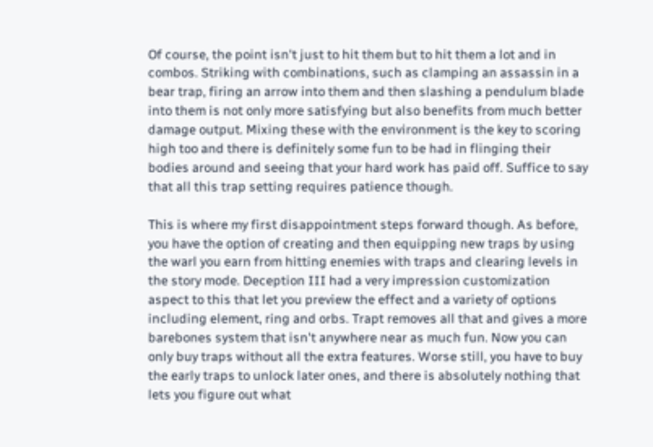Of course, the point isn't just to hit them but to hit them a lot and in combos. Striking with combinations, such as clamping an assassin in a bear trap, firing an arrow into them and then slashing a pendulum blade into them is not only more satisfying but also benefits from much better damage output. Mixing these with the environment is the key to scoring high too and there is definitely some fun to be had in flinging their bodies around and seeing that your hard work has paid off. Suffice to say that all this trap setting requires patience though.

This is where my first disappointment steps forward though. As before, you have the option of creating and then equipping new traps by using the warl you earn from hitting enemies with traps and clearing levels in the story mode. Deception III had a very impression customization aspect to this that let you preview the effect and a variety of options including element, ring and orbs. Trapt removes all that and gives a more barebones system that isn't anywhere near as much fun. Now you can only buy traps without all the extra features. Worse still, you have to buy the early traps to unlock later ones, and there is absolutely nothing that lets you figure out what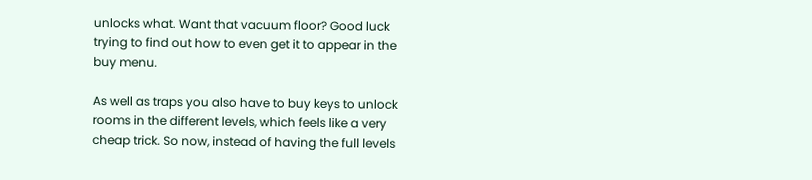unlocks what. Want that vacuum floor? Good luck trying to find out how to even get it to appear in the buy menu.

As well as traps you also have to buy keys to unlock rooms in the different levels, which feels like a very cheap trick. So now, instead of having the full levels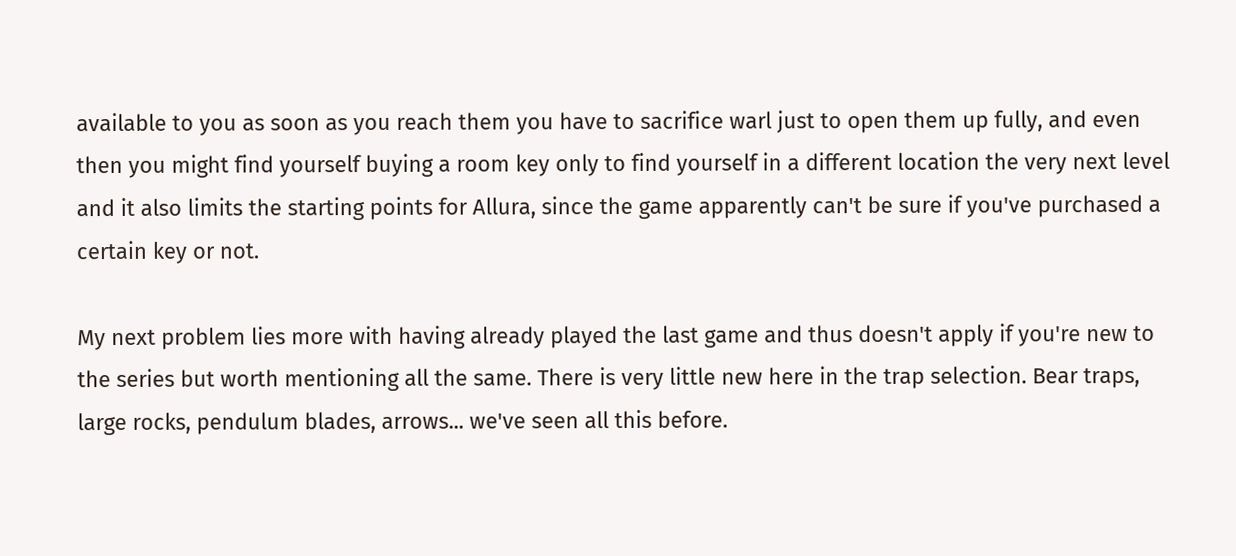available to you as soon as you reach them you have to sacrifice warl just to open them up fully, and even then you might find yourself buying a room key only to find yourself in a different location the very next level and it also limits the starting points for Allura, since the game apparently can't be sure if you've purchased a certain key or not.

My next problem lies more with having already played the last game and thus doesn't apply if you're new to the series but worth mentioning all the same. There is very little new here in the trap selection. Bear traps, large rocks, pendulum blades, arrows... we've seen all this before.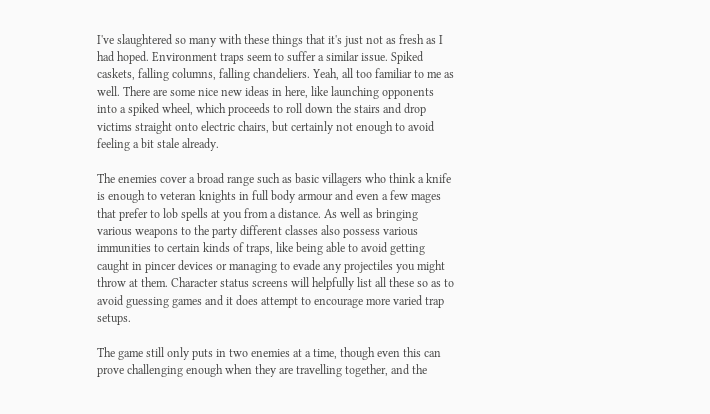I've slaughtered so many with these things that it's just not as fresh as I had hoped. Environment traps seem to suffer a similar issue. Spiked caskets, falling columns, falling chandeliers. Yeah, all too familiar to me as well. There are some nice new ideas in here, like launching opponents into a spiked wheel, which proceeds to roll down the stairs and drop victims straight onto electric chairs, but certainly not enough to avoid feeling a bit stale already.

The enemies cover a broad range such as basic villagers who think a knife is enough to veteran knights in full body armour and even a few mages that prefer to lob spells at you from a distance. As well as bringing various weapons to the party different classes also possess various immunities to certain kinds of traps, like being able to avoid getting caught in pincer devices or managing to evade any projectiles you might throw at them. Character status screens will helpfully list all these so as to avoid guessing games and it does attempt to encourage more varied trap setups.

The game still only puts in two enemies at a time, though even this can prove challenging enough when they are travelling together, and the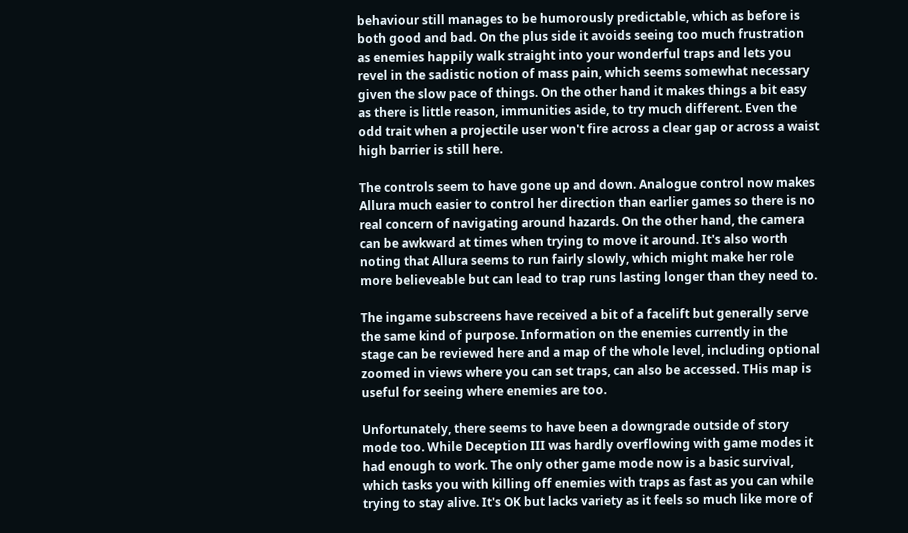behaviour still manages to be humorously predictable, which as before is both good and bad. On the plus side it avoids seeing too much frustration as enemies happily walk straight into your wonderful traps and lets you revel in the sadistic notion of mass pain, which seems somewhat necessary given the slow pace of things. On the other hand it makes things a bit easy as there is little reason, immunities aside, to try much different. Even the odd trait when a projectile user won't fire across a clear gap or across a waist high barrier is still here.

The controls seem to have gone up and down. Analogue control now makes Allura much easier to control her direction than earlier games so there is no real concern of navigating around hazards. On the other hand, the camera can be awkward at times when trying to move it around. It's also worth noting that Allura seems to run fairly slowly, which might make her role more believeable but can lead to trap runs lasting longer than they need to.

The ingame subscreens have received a bit of a facelift but generally serve the same kind of purpose. Information on the enemies currently in the stage can be reviewed here and a map of the whole level, including optional zoomed in views where you can set traps, can also be accessed. THis map is useful for seeing where enemies are too.

Unfortunately, there seems to have been a downgrade outside of story mode too. While Deception III was hardly overflowing with game modes it had enough to work. The only other game mode now is a basic survival, which tasks you with killing off enemies with traps as fast as you can while trying to stay alive. It's OK but lacks variety as it feels so much like more of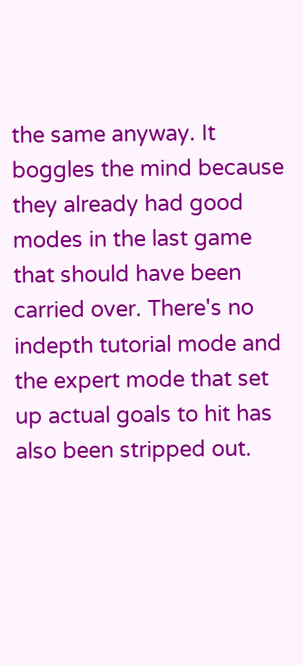the same anyway. It boggles the mind because they already had good modes in the last game that should have been carried over. There's no indepth tutorial mode and the expert mode that set up actual goals to hit has also been stripped out.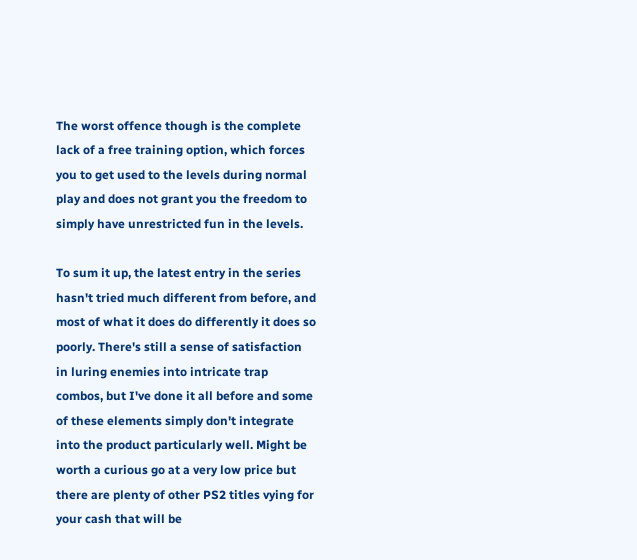The worst offence though is the complete lack of a free training option, which forces you to get used to the levels during normal play and does not grant you the freedom to simply have unrestricted fun in the levels.

To sum it up, the latest entry in the series hasn't tried much different from before, and most of what it does do differently it does so poorly. There's still a sense of satisfaction in luring enemies into intricate trap combos, but I've done it all before and some of these elements simply don't integrate into the product particularly well. Might be worth a curious go at a very low price but there are plenty of other PS2 titles vying for your cash that will be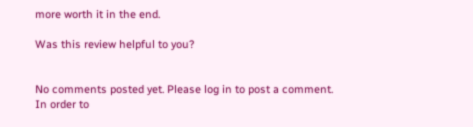more worth it in the end.

Was this review helpful to you?


No comments posted yet. Please log in to post a comment.
In order to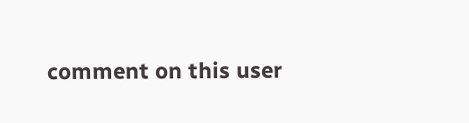comment on this user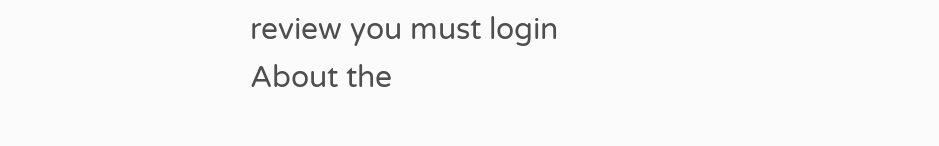review you must login
About the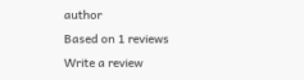author
Based on 1 reviews
Write a review